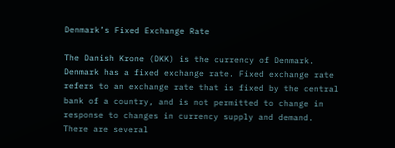Denmark’s Fixed Exchange Rate

The Danish Krone (DKK) is the currency of Denmark. Denmark has a fixed exchange rate. Fixed exchange rate refers to an exchange rate that is fixed by the central bank of a country, and is not permitted to change in response to changes in currency supply and demand. There are several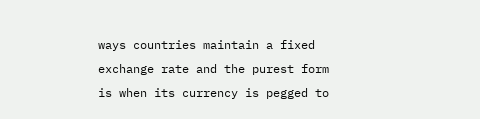ways countries maintain a fixed exchange rate and the purest form is when its currency is pegged to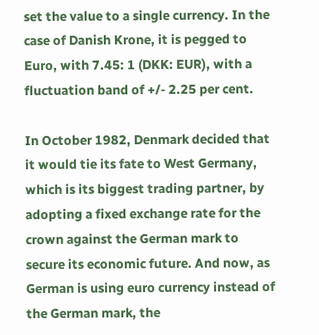set the value to a single currency. In the case of Danish Krone, it is pegged to Euro, with 7.45: 1 (DKK: EUR), with a fluctuation band of +/- 2.25 per cent.

In October 1982, Denmark decided that it would tie its fate to West Germany, which is its biggest trading partner, by adopting a fixed exchange rate for the crown against the German mark to secure its economic future. And now, as German is using euro currency instead of the German mark, the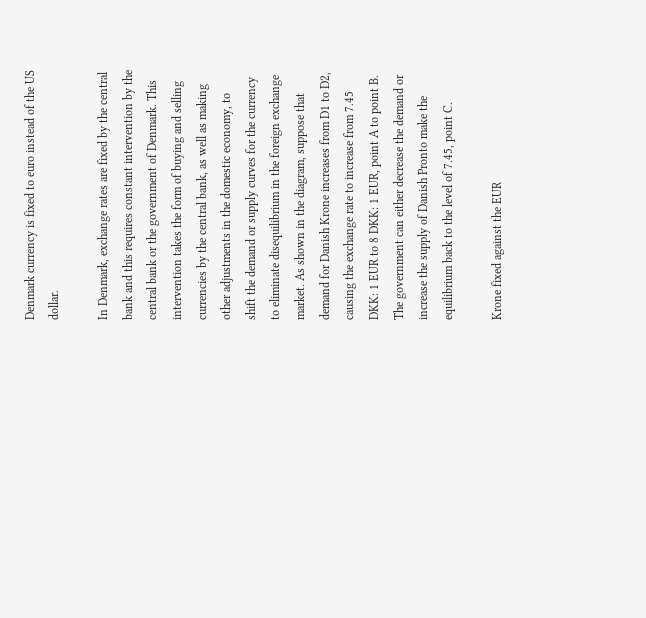Denmark currency is fixed to euro instead of the US dollar.

In Denmark, exchange rates are fixed by the central bank and this requires constant intervention by the central bank or the government of Denmark. This intervention takes the form of buying and selling currencies by the central bank, as well as making other adjustments in the domestic economy, to shift the demand or supply curves for the currency to eliminate disequilibrium in the foreign exchange market. As shown in the diagram, suppose that demand for Danish Krone increases from D1 to D2, causing the exchange rate to increase from 7.45 DKK: 1 EUR to 8 DKK: 1 EUR, point A to point B. The government can either decrease the demand or increase the supply of Danish Pronto make the equilibrium back to the level of 7.45, point C.

Krone fixed against the EUR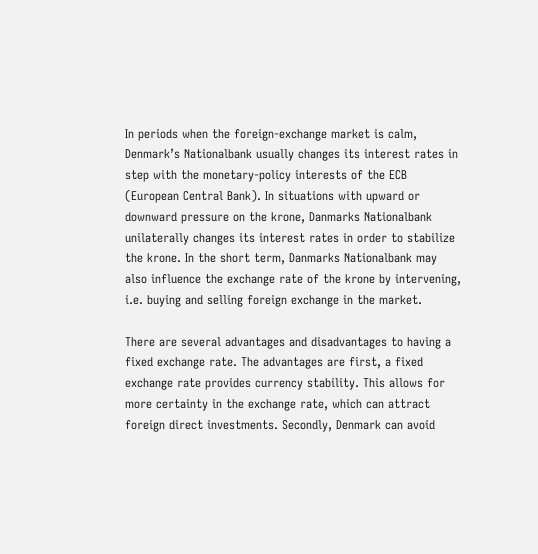In periods when the foreign-exchange market is calm, Denmark’s Nationalbank usually changes its interest rates in step with the monetary-policy interests of the ECB (European Central Bank). In situations with upward or downward pressure on the krone, Danmarks Nationalbank unilaterally changes its interest rates in order to stabilize the krone. In the short term, Danmarks Nationalbank may also influence the exchange rate of the krone by intervening, i.e. buying and selling foreign exchange in the market.

There are several advantages and disadvantages to having a fixed exchange rate. The advantages are first, a fixed exchange rate provides currency stability. This allows for more certainty in the exchange rate, which can attract foreign direct investments. Secondly, Denmark can avoid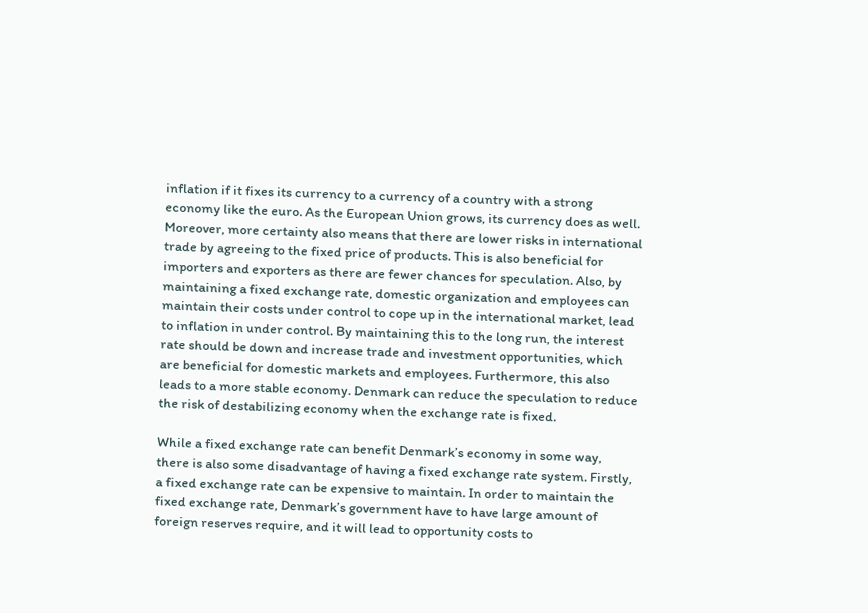inflation if it fixes its currency to a currency of a country with a strong economy like the euro. As the European Union grows, its currency does as well. Moreover, more certainty also means that there are lower risks in international trade by agreeing to the fixed price of products. This is also beneficial for importers and exporters as there are fewer chances for speculation. Also, by maintaining a fixed exchange rate, domestic organization and employees can maintain their costs under control to cope up in the international market, lead to inflation in under control. By maintaining this to the long run, the interest rate should be down and increase trade and investment opportunities, which are beneficial for domestic markets and employees. Furthermore, this also leads to a more stable economy. Denmark can reduce the speculation to reduce the risk of destabilizing economy when the exchange rate is fixed.

While a fixed exchange rate can benefit Denmark’s economy in some way, there is also some disadvantage of having a fixed exchange rate system. Firstly, a fixed exchange rate can be expensive to maintain. In order to maintain the fixed exchange rate, Denmark’s government have to have large amount of foreign reserves require, and it will lead to opportunity costs to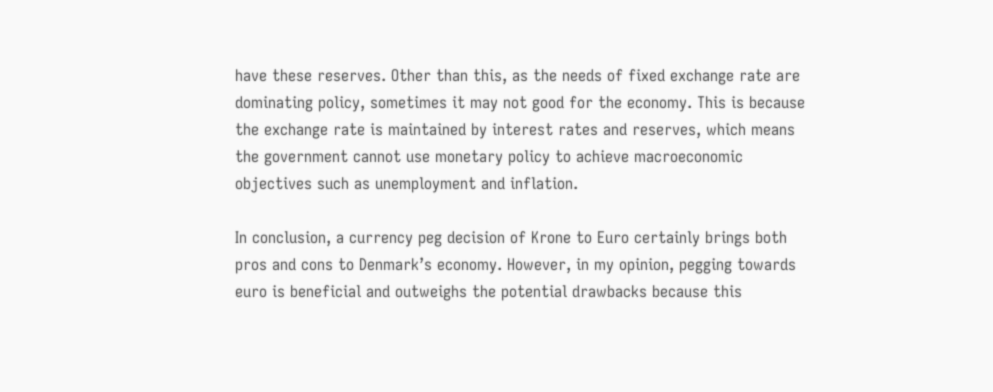have these reserves. Other than this, as the needs of fixed exchange rate are dominating policy, sometimes it may not good for the economy. This is because the exchange rate is maintained by interest rates and reserves, which means the government cannot use monetary policy to achieve macroeconomic objectives such as unemployment and inflation.

In conclusion, a currency peg decision of Krone to Euro certainly brings both pros and cons to Denmark’s economy. However, in my opinion, pegging towards euro is beneficial and outweighs the potential drawbacks because this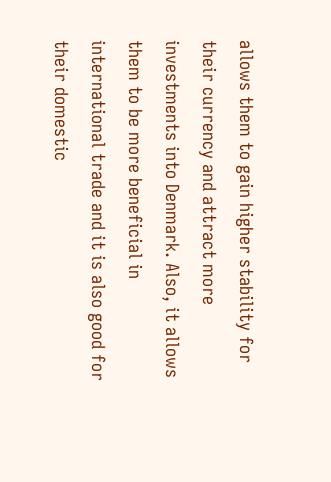allows them to gain higher stability for their currency and attract more investments into Denmark. Also, it allows them to be more beneficial in international trade and it is also good for their domestic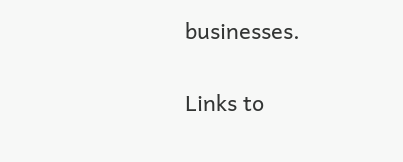businesses.


Links to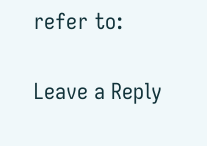refer to:

Leave a Reply